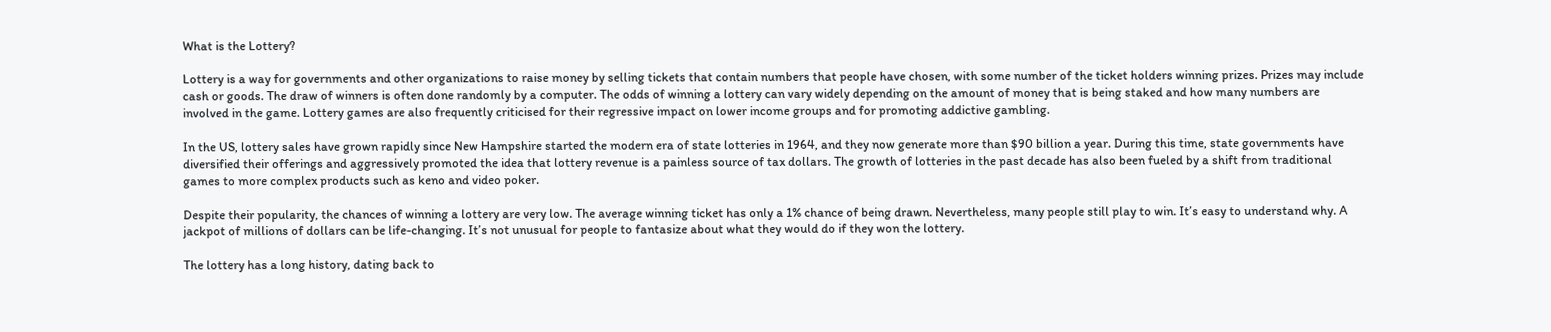What is the Lottery?

Lottery is a way for governments and other organizations to raise money by selling tickets that contain numbers that people have chosen, with some number of the ticket holders winning prizes. Prizes may include cash or goods. The draw of winners is often done randomly by a computer. The odds of winning a lottery can vary widely depending on the amount of money that is being staked and how many numbers are involved in the game. Lottery games are also frequently criticised for their regressive impact on lower income groups and for promoting addictive gambling.

In the US, lottery sales have grown rapidly since New Hampshire started the modern era of state lotteries in 1964, and they now generate more than $90 billion a year. During this time, state governments have diversified their offerings and aggressively promoted the idea that lottery revenue is a painless source of tax dollars. The growth of lotteries in the past decade has also been fueled by a shift from traditional games to more complex products such as keno and video poker.

Despite their popularity, the chances of winning a lottery are very low. The average winning ticket has only a 1% chance of being drawn. Nevertheless, many people still play to win. It’s easy to understand why. A jackpot of millions of dollars can be life-changing. It’s not unusual for people to fantasize about what they would do if they won the lottery.

The lottery has a long history, dating back to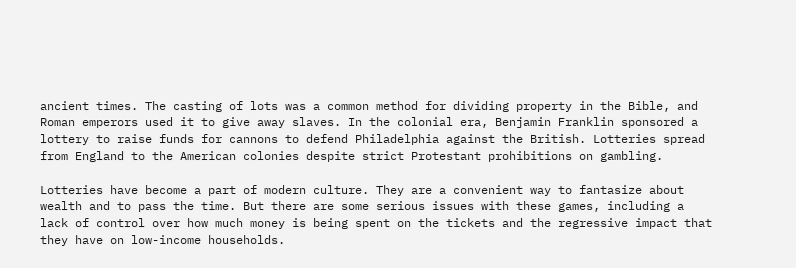ancient times. The casting of lots was a common method for dividing property in the Bible, and Roman emperors used it to give away slaves. In the colonial era, Benjamin Franklin sponsored a lottery to raise funds for cannons to defend Philadelphia against the British. Lotteries spread from England to the American colonies despite strict Protestant prohibitions on gambling.

Lotteries have become a part of modern culture. They are a convenient way to fantasize about wealth and to pass the time. But there are some serious issues with these games, including a lack of control over how much money is being spent on the tickets and the regressive impact that they have on low-income households.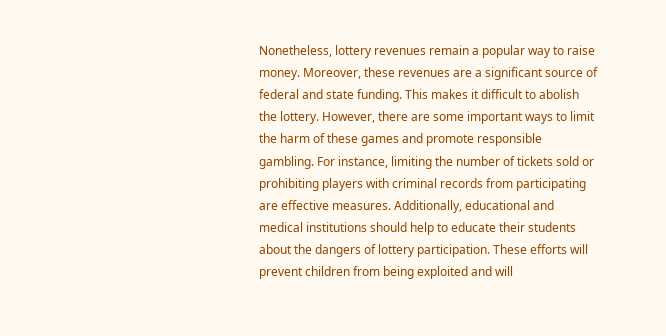Nonetheless, lottery revenues remain a popular way to raise money. Moreover, these revenues are a significant source of federal and state funding. This makes it difficult to abolish the lottery. However, there are some important ways to limit the harm of these games and promote responsible gambling. For instance, limiting the number of tickets sold or prohibiting players with criminal records from participating are effective measures. Additionally, educational and medical institutions should help to educate their students about the dangers of lottery participation. These efforts will prevent children from being exploited and will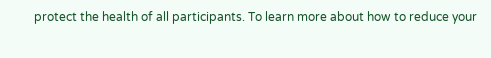protect the health of all participants. To learn more about how to reduce your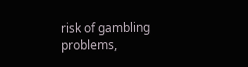risk of gambling problems,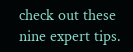check out these nine expert tips.